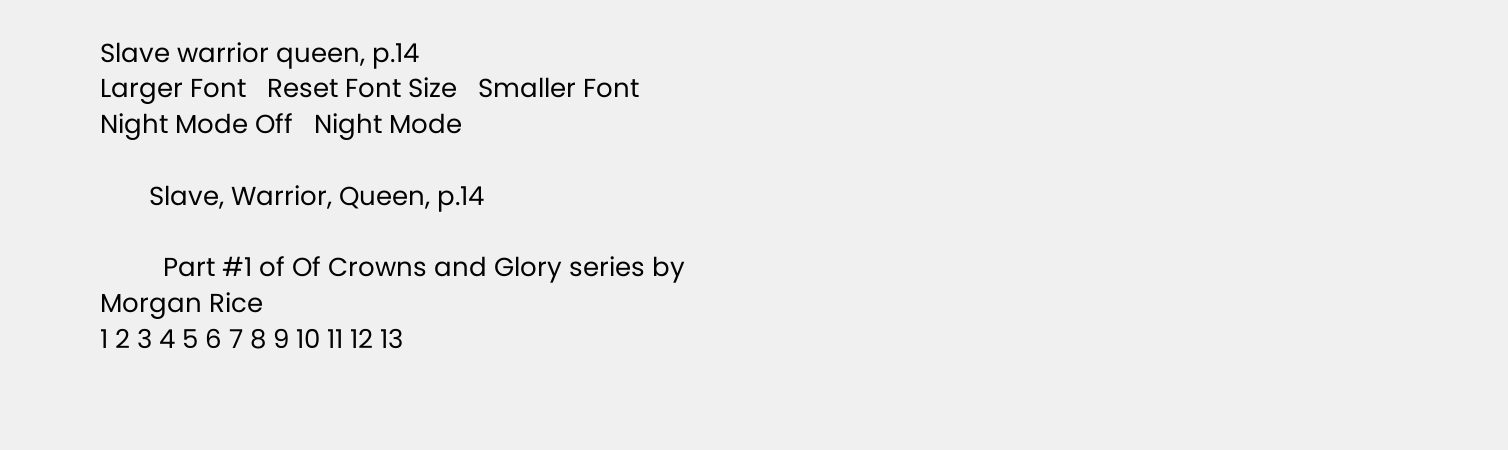Slave warrior queen, p.14
Larger Font   Reset Font Size   Smaller Font       Night Mode Off   Night Mode

       Slave, Warrior, Queen, p.14

         Part #1 of Of Crowns and Glory series by Morgan Rice
1 2 3 4 5 6 7 8 9 10 11 12 13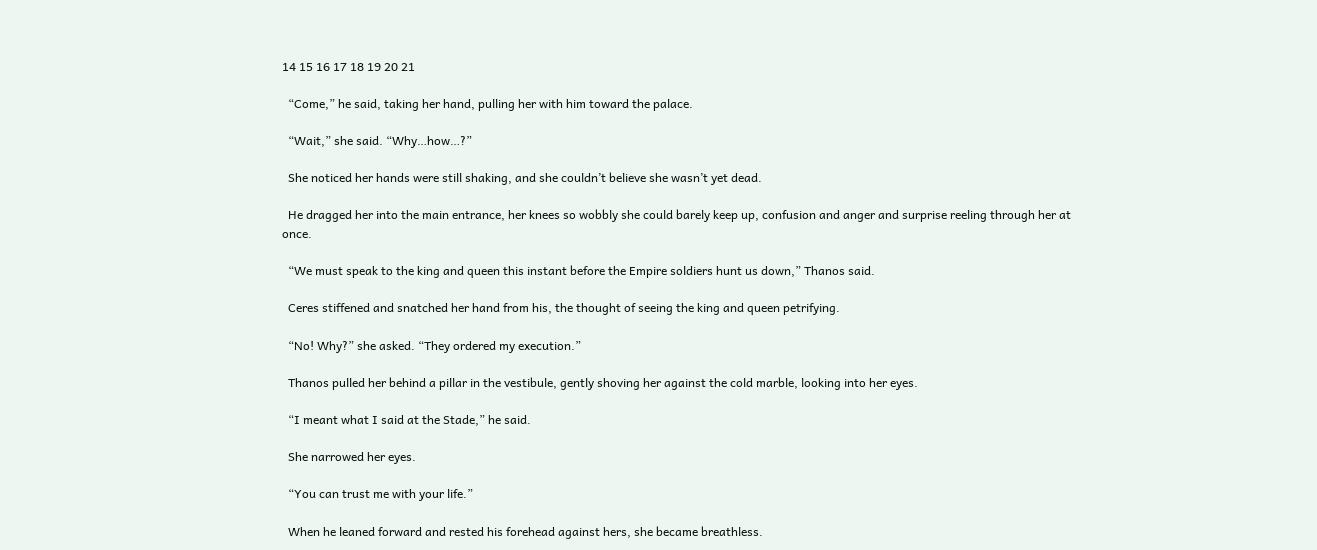14 15 16 17 18 19 20 21

  “Come,” he said, taking her hand, pulling her with him toward the palace.

  “Wait,” she said. “Why…how…?”

  She noticed her hands were still shaking, and she couldn’t believe she wasn’t yet dead.

  He dragged her into the main entrance, her knees so wobbly she could barely keep up, confusion and anger and surprise reeling through her at once.

  “We must speak to the king and queen this instant before the Empire soldiers hunt us down,” Thanos said.

  Ceres stiffened and snatched her hand from his, the thought of seeing the king and queen petrifying.

  “No! Why?” she asked. “They ordered my execution.”

  Thanos pulled her behind a pillar in the vestibule, gently shoving her against the cold marble, looking into her eyes.

  “I meant what I said at the Stade,” he said.

  She narrowed her eyes.

  “You can trust me with your life.”

  When he leaned forward and rested his forehead against hers, she became breathless.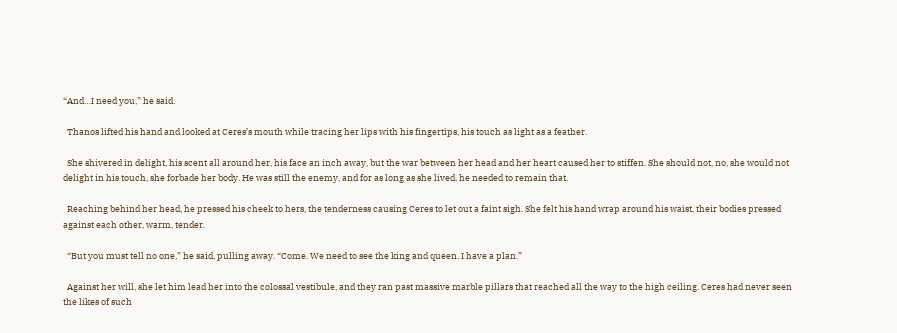“And…I need you,” he said.

  Thanos lifted his hand and looked at Ceres’s mouth while tracing her lips with his fingertips, his touch as light as a feather.

  She shivered in delight, his scent all around her, his face an inch away, but the war between her head and her heart caused her to stiffen. She should not, no, she would not delight in his touch, she forbade her body. He was still the enemy, and for as long as she lived, he needed to remain that.

  Reaching behind her head, he pressed his cheek to hers, the tenderness causing Ceres to let out a faint sigh. She felt his hand wrap around his waist, their bodies pressed against each other, warm, tender.

  “But you must tell no one,” he said, pulling away. “Come. We need to see the king and queen. I have a plan.”

  Against her will, she let him lead her into the colossal vestibule, and they ran past massive marble pillars that reached all the way to the high ceiling. Ceres had never seen the likes of such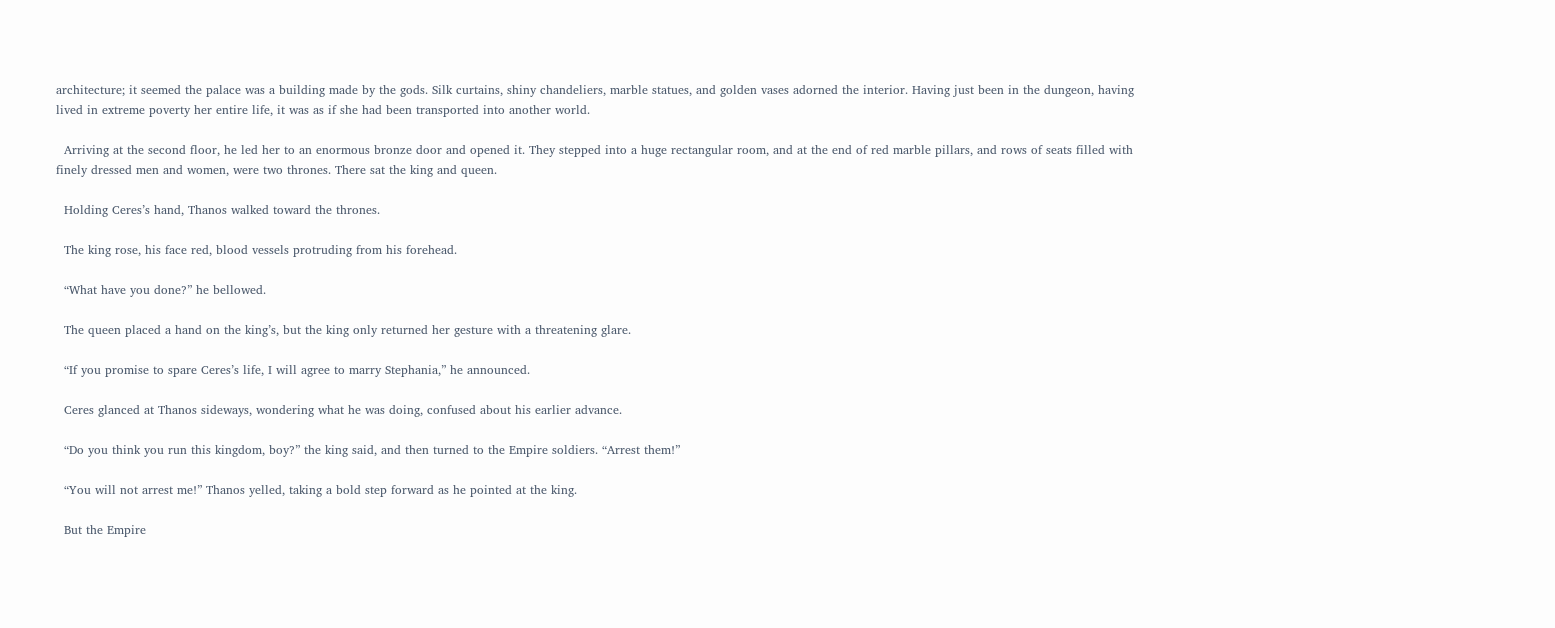architecture; it seemed the palace was a building made by the gods. Silk curtains, shiny chandeliers, marble statues, and golden vases adorned the interior. Having just been in the dungeon, having lived in extreme poverty her entire life, it was as if she had been transported into another world.

  Arriving at the second floor, he led her to an enormous bronze door and opened it. They stepped into a huge rectangular room, and at the end of red marble pillars, and rows of seats filled with finely dressed men and women, were two thrones. There sat the king and queen.

  Holding Ceres’s hand, Thanos walked toward the thrones.

  The king rose, his face red, blood vessels protruding from his forehead.

  “What have you done?” he bellowed.

  The queen placed a hand on the king’s, but the king only returned her gesture with a threatening glare.

  “If you promise to spare Ceres’s life, I will agree to marry Stephania,” he announced.

  Ceres glanced at Thanos sideways, wondering what he was doing, confused about his earlier advance.

  “Do you think you run this kingdom, boy?” the king said, and then turned to the Empire soldiers. “Arrest them!”

  “You will not arrest me!” Thanos yelled, taking a bold step forward as he pointed at the king.

  But the Empire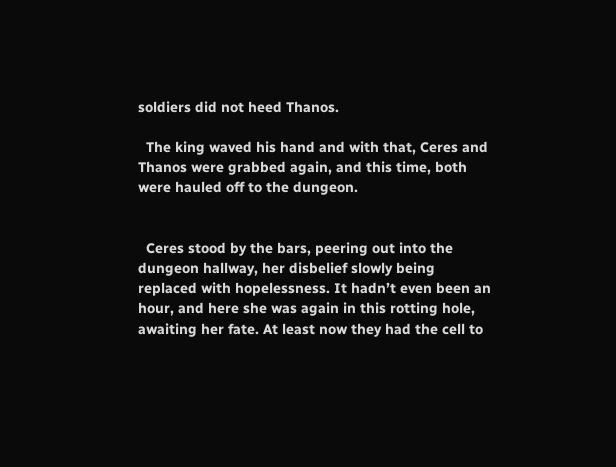soldiers did not heed Thanos.

  The king waved his hand and with that, Ceres and Thanos were grabbed again, and this time, both were hauled off to the dungeon.


  Ceres stood by the bars, peering out into the dungeon hallway, her disbelief slowly being replaced with hopelessness. It hadn’t even been an hour, and here she was again in this rotting hole, awaiting her fate. At least now they had the cell to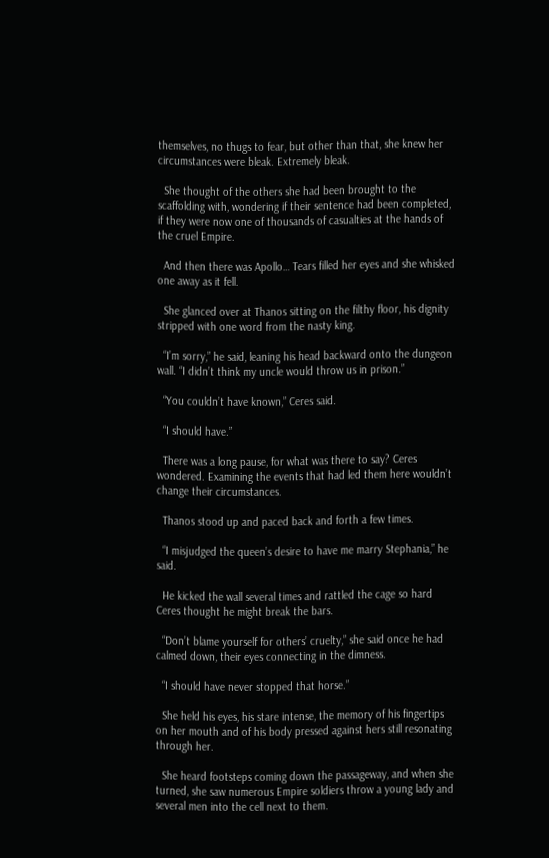themselves, no thugs to fear, but other than that, she knew her circumstances were bleak. Extremely bleak.

  She thought of the others she had been brought to the scaffolding with, wondering if their sentence had been completed, if they were now one of thousands of casualties at the hands of the cruel Empire.

  And then there was Apollo… Tears filled her eyes and she whisked one away as it fell.

  She glanced over at Thanos sitting on the filthy floor, his dignity stripped with one word from the nasty king.

  “I’m sorry,” he said, leaning his head backward onto the dungeon wall. “I didn’t think my uncle would throw us in prison.”

  “You couldn’t have known,” Ceres said.

  “I should have.”

  There was a long pause, for what was there to say? Ceres wondered. Examining the events that had led them here wouldn’t change their circumstances.

  Thanos stood up and paced back and forth a few times.

  “I misjudged the queen’s desire to have me marry Stephania,” he said.

  He kicked the wall several times and rattled the cage so hard Ceres thought he might break the bars.

  “Don’t blame yourself for others’ cruelty,” she said once he had calmed down, their eyes connecting in the dimness.

  “I should have never stopped that horse.”

  She held his eyes, his stare intense, the memory of his fingertips on her mouth and of his body pressed against hers still resonating through her.

  She heard footsteps coming down the passageway, and when she turned, she saw numerous Empire soldiers throw a young lady and several men into the cell next to them.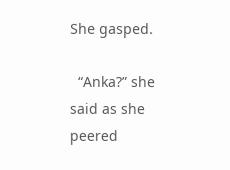She gasped.

  “Anka?” she said as she peered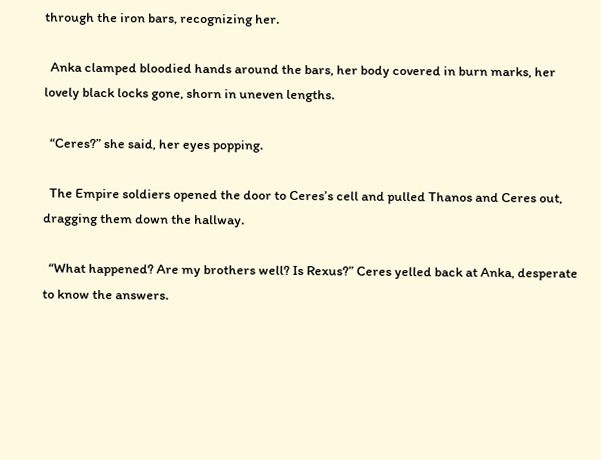through the iron bars, recognizing her.

  Anka clamped bloodied hands around the bars, her body covered in burn marks, her lovely black locks gone, shorn in uneven lengths.

  “Ceres?” she said, her eyes popping.

  The Empire soldiers opened the door to Ceres’s cell and pulled Thanos and Ceres out, dragging them down the hallway.

  “What happened? Are my brothers well? Is Rexus?” Ceres yelled back at Anka, desperate to know the answers.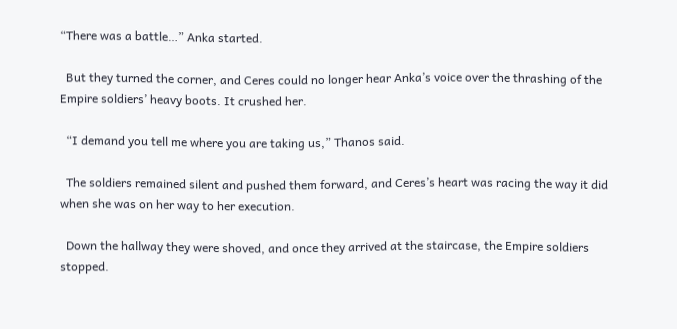“There was a battle…” Anka started.

  But they turned the corner, and Ceres could no longer hear Anka’s voice over the thrashing of the Empire soldiers’ heavy boots. It crushed her.

  “I demand you tell me where you are taking us,” Thanos said.

  The soldiers remained silent and pushed them forward, and Ceres’s heart was racing the way it did when she was on her way to her execution.

  Down the hallway they were shoved, and once they arrived at the staircase, the Empire soldiers stopped.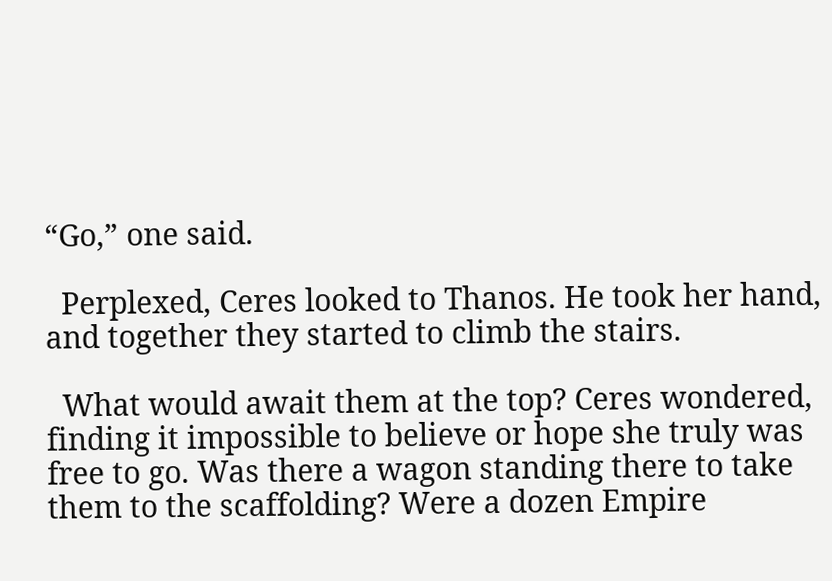“Go,” one said.

  Perplexed, Ceres looked to Thanos. He took her hand, and together they started to climb the stairs.

  What would await them at the top? Ceres wondered, finding it impossible to believe or hope she truly was free to go. Was there a wagon standing there to take them to the scaffolding? Were a dozen Empire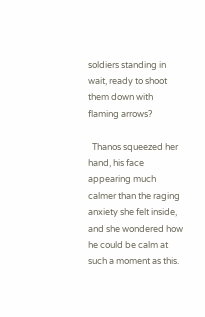soldiers standing in wait, ready to shoot them down with flaming arrows?

  Thanos squeezed her hand, his face appearing much calmer than the raging anxiety she felt inside, and she wondered how he could be calm at such a moment as this.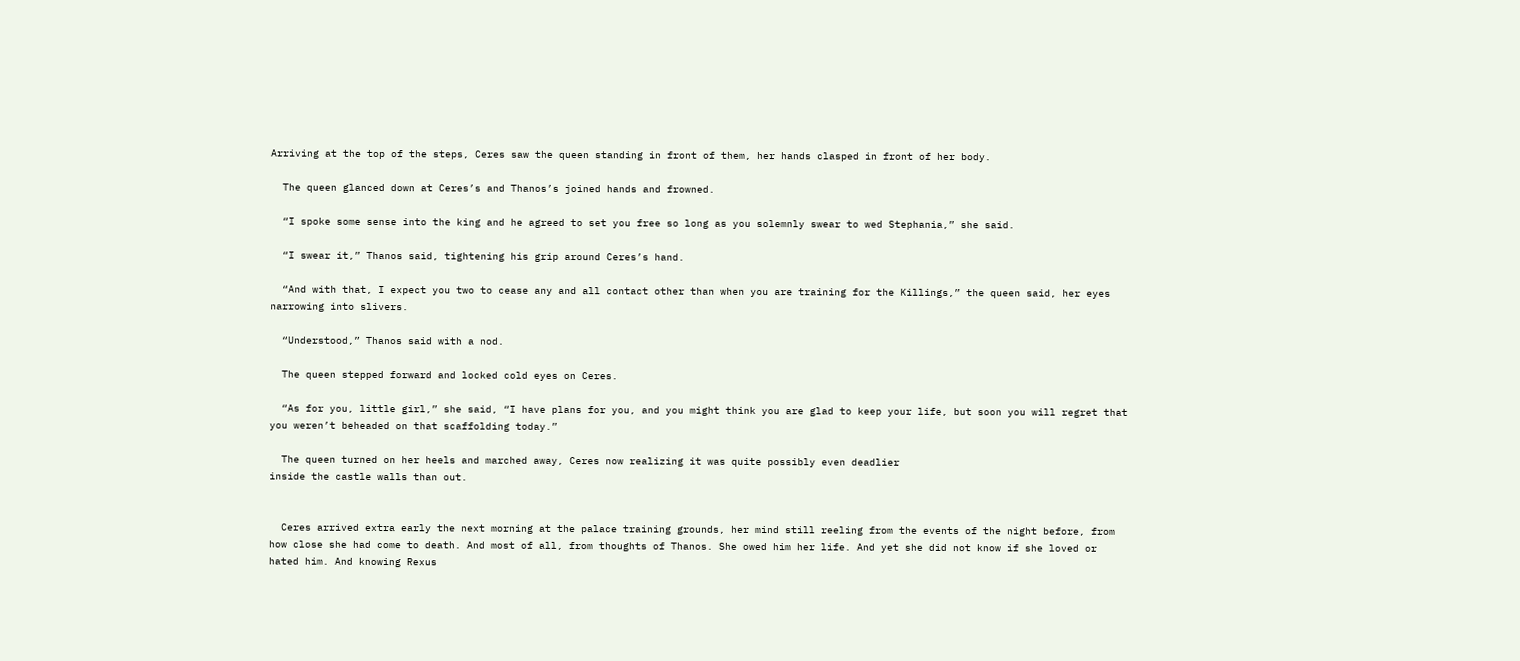Arriving at the top of the steps, Ceres saw the queen standing in front of them, her hands clasped in front of her body.

  The queen glanced down at Ceres’s and Thanos’s joined hands and frowned.

  “I spoke some sense into the king and he agreed to set you free so long as you solemnly swear to wed Stephania,” she said.

  “I swear it,” Thanos said, tightening his grip around Ceres’s hand.

  “And with that, I expect you two to cease any and all contact other than when you are training for the Killings,” the queen said, her eyes narrowing into slivers.

  “Understood,” Thanos said with a nod.

  The queen stepped forward and locked cold eyes on Ceres.

  “As for you, little girl,” she said, “I have plans for you, and you might think you are glad to keep your life, but soon you will regret that you weren’t beheaded on that scaffolding today.”

  The queen turned on her heels and marched away, Ceres now realizing it was quite possibly even deadlier
inside the castle walls than out.


  Ceres arrived extra early the next morning at the palace training grounds, her mind still reeling from the events of the night before, from how close she had come to death. And most of all, from thoughts of Thanos. She owed him her life. And yet she did not know if she loved or hated him. And knowing Rexus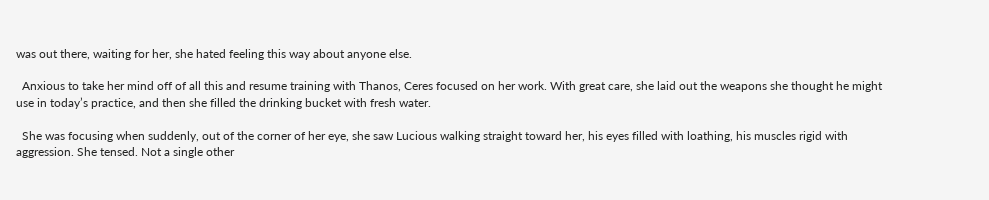was out there, waiting for her, she hated feeling this way about anyone else.

  Anxious to take her mind off of all this and resume training with Thanos, Ceres focused on her work. With great care, she laid out the weapons she thought he might use in today’s practice, and then she filled the drinking bucket with fresh water.

  She was focusing when suddenly, out of the corner of her eye, she saw Lucious walking straight toward her, his eyes filled with loathing, his muscles rigid with aggression. She tensed. Not a single other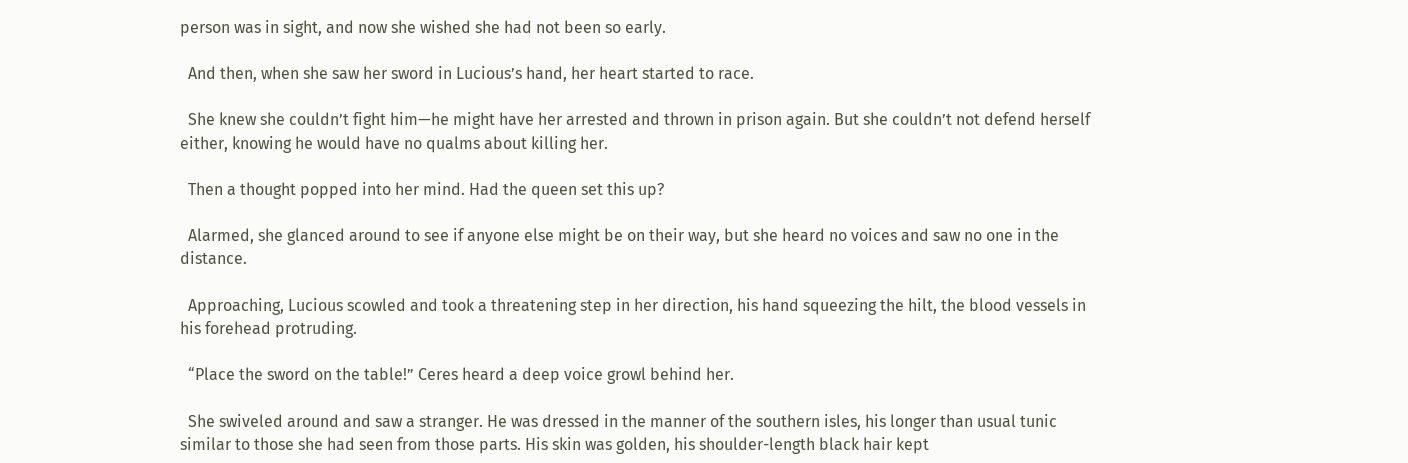person was in sight, and now she wished she had not been so early.

  And then, when she saw her sword in Lucious’s hand, her heart started to race.

  She knew she couldn’t fight him—he might have her arrested and thrown in prison again. But she couldn’t not defend herself either, knowing he would have no qualms about killing her.

  Then a thought popped into her mind. Had the queen set this up?

  Alarmed, she glanced around to see if anyone else might be on their way, but she heard no voices and saw no one in the distance.

  Approaching, Lucious scowled and took a threatening step in her direction, his hand squeezing the hilt, the blood vessels in his forehead protruding.

  “Place the sword on the table!” Ceres heard a deep voice growl behind her.

  She swiveled around and saw a stranger. He was dressed in the manner of the southern isles, his longer than usual tunic similar to those she had seen from those parts. His skin was golden, his shoulder-length black hair kept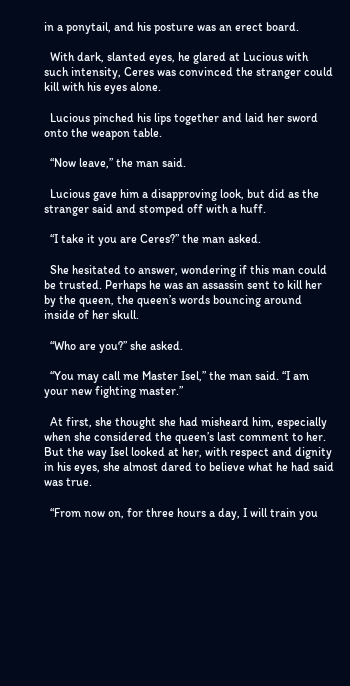in a ponytail, and his posture was an erect board.

  With dark, slanted eyes, he glared at Lucious with such intensity, Ceres was convinced the stranger could kill with his eyes alone.

  Lucious pinched his lips together and laid her sword onto the weapon table.

  “Now leave,” the man said.

  Lucious gave him a disapproving look, but did as the stranger said and stomped off with a huff.

  “I take it you are Ceres?” the man asked.

  She hesitated to answer, wondering if this man could be trusted. Perhaps he was an assassin sent to kill her by the queen, the queen’s words bouncing around inside of her skull.

  “Who are you?” she asked.

  “You may call me Master Isel,” the man said. “I am your new fighting master.”

  At first, she thought she had misheard him, especially when she considered the queen’s last comment to her. But the way Isel looked at her, with respect and dignity in his eyes, she almost dared to believe what he had said was true.

  “From now on, for three hours a day, I will train you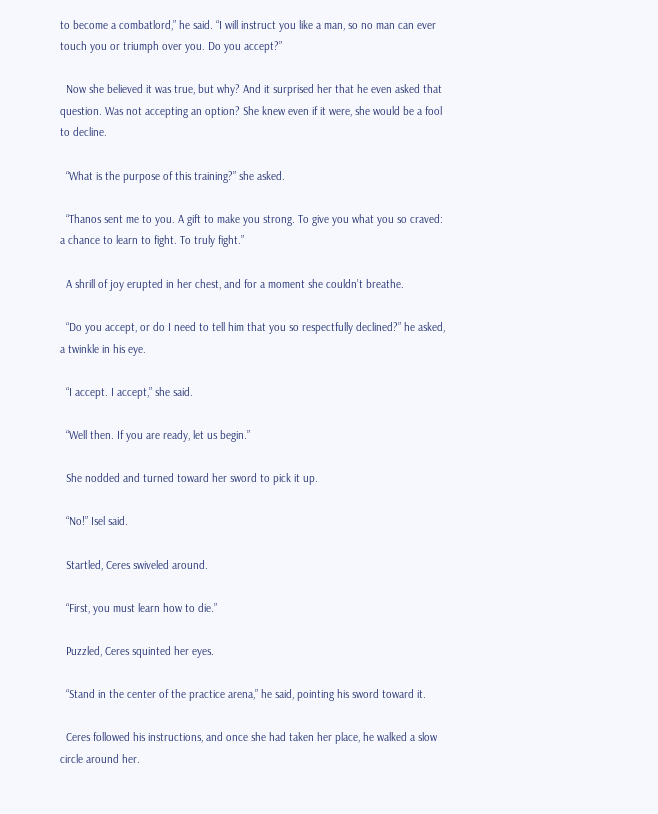to become a combatlord,” he said. “I will instruct you like a man, so no man can ever touch you or triumph over you. Do you accept?”

  Now she believed it was true, but why? And it surprised her that he even asked that question. Was not accepting an option? She knew even if it were, she would be a fool to decline.

  “What is the purpose of this training?” she asked.

  “Thanos sent me to you. A gift to make you strong. To give you what you so craved: a chance to learn to fight. To truly fight.”

  A shrill of joy erupted in her chest, and for a moment she couldn’t breathe.

  “Do you accept, or do I need to tell him that you so respectfully declined?” he asked, a twinkle in his eye.

  “I accept. I accept,” she said.

  “Well then. If you are ready, let us begin.”

  She nodded and turned toward her sword to pick it up.

  “No!” Isel said.

  Startled, Ceres swiveled around.

  “First, you must learn how to die.”

  Puzzled, Ceres squinted her eyes.

  “Stand in the center of the practice arena,” he said, pointing his sword toward it.

  Ceres followed his instructions, and once she had taken her place, he walked a slow circle around her.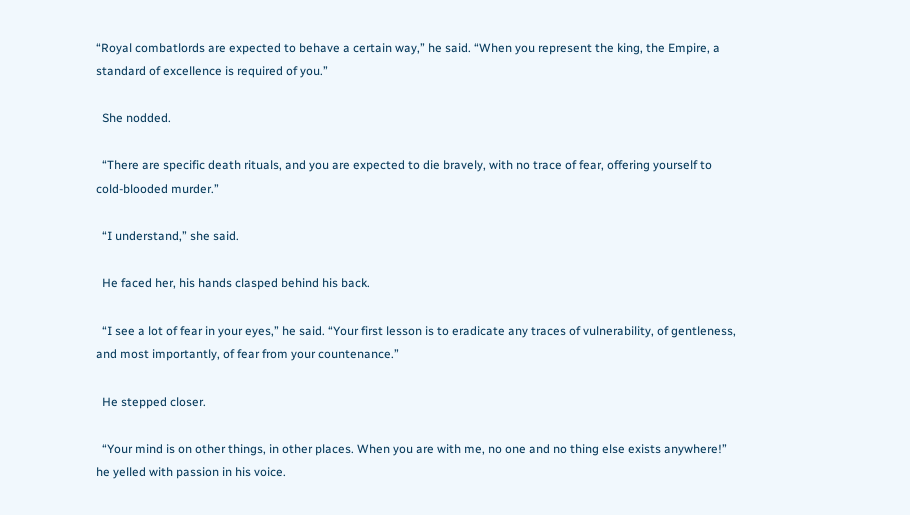“Royal combatlords are expected to behave a certain way,” he said. “When you represent the king, the Empire, a standard of excellence is required of you.”

  She nodded.

  “There are specific death rituals, and you are expected to die bravely, with no trace of fear, offering yourself to cold-blooded murder.”

  “I understand,” she said.

  He faced her, his hands clasped behind his back.

  “I see a lot of fear in your eyes,” he said. “Your first lesson is to eradicate any traces of vulnerability, of gentleness, and most importantly, of fear from your countenance.”

  He stepped closer.

  “Your mind is on other things, in other places. When you are with me, no one and no thing else exists anywhere!” he yelled with passion in his voice.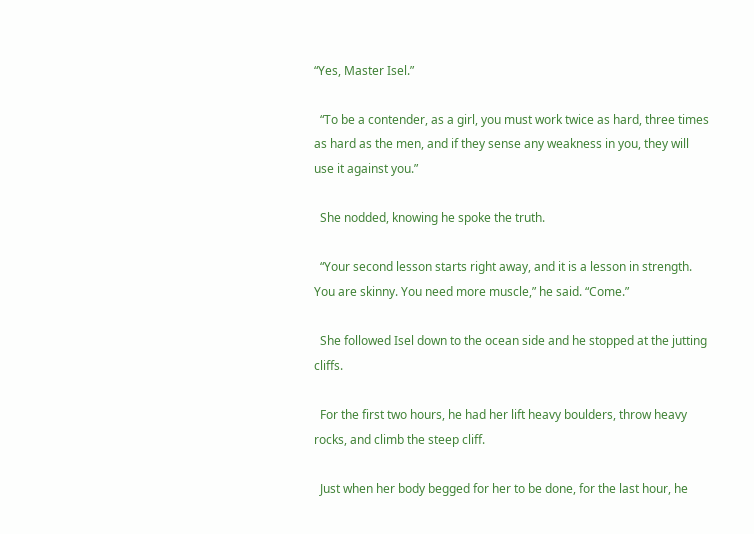“Yes, Master Isel.”

  “To be a contender, as a girl, you must work twice as hard, three times as hard as the men, and if they sense any weakness in you, they will use it against you.”

  She nodded, knowing he spoke the truth.

  “Your second lesson starts right away, and it is a lesson in strength. You are skinny. You need more muscle,” he said. “Come.”

  She followed Isel down to the ocean side and he stopped at the jutting cliffs.

  For the first two hours, he had her lift heavy boulders, throw heavy rocks, and climb the steep cliff.

  Just when her body begged for her to be done, for the last hour, he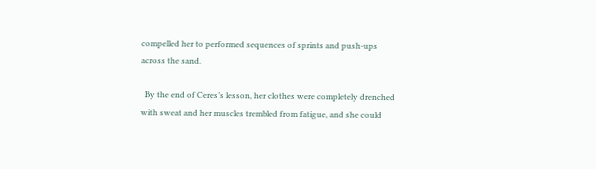compelled her to performed sequences of sprints and push-ups across the sand.

  By the end of Ceres’s lesson, her clothes were completely drenched with sweat and her muscles trembled from fatigue, and she could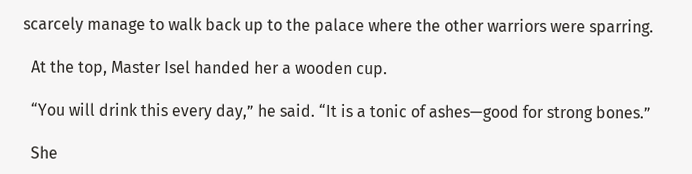scarcely manage to walk back up to the palace where the other warriors were sparring.

  At the top, Master Isel handed her a wooden cup.

  “You will drink this every day,” he said. “It is a tonic of ashes—good for strong bones.”

  She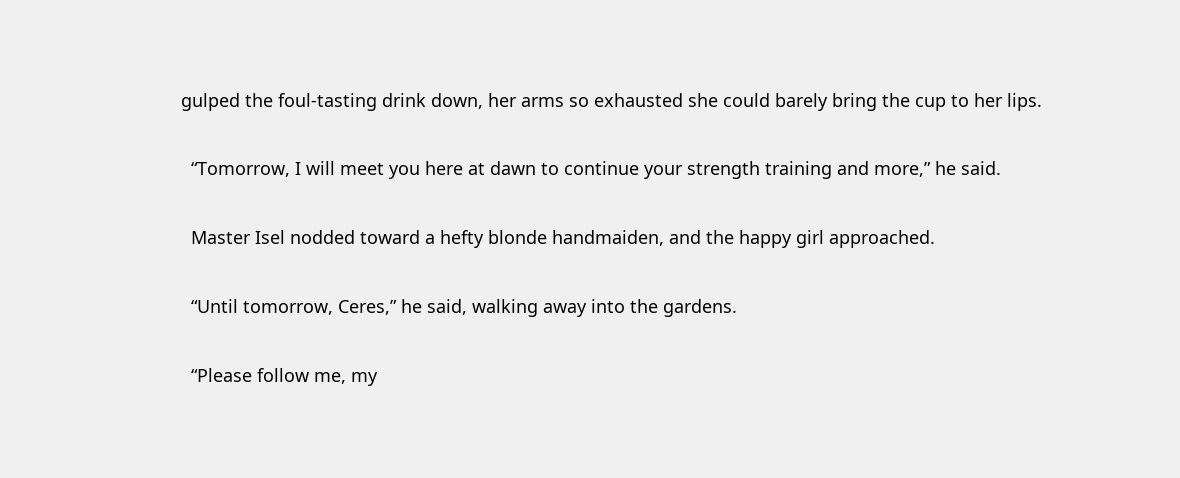gulped the foul-tasting drink down, her arms so exhausted she could barely bring the cup to her lips.

  “Tomorrow, I will meet you here at dawn to continue your strength training and more,” he said.

  Master Isel nodded toward a hefty blonde handmaiden, and the happy girl approached.

  “Until tomorrow, Ceres,” he said, walking away into the gardens.

  “Please follow me, my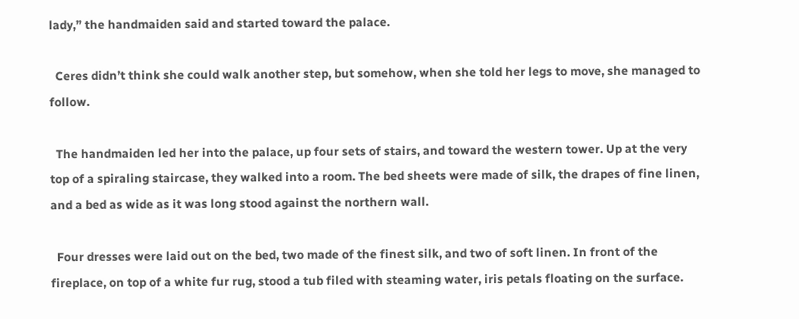lady,” the handmaiden said and started toward the palace.

  Ceres didn’t think she could walk another step, but somehow, when she told her legs to move, she managed to follow.

  The handmaiden led her into the palace, up four sets of stairs, and toward the western tower. Up at the very top of a spiraling staircase, they walked into a room. The bed sheets were made of silk, the drapes of fine linen, and a bed as wide as it was long stood against the northern wall.

  Four dresses were laid out on the bed, two made of the finest silk, and two of soft linen. In front of the fireplace, on top of a white fur rug, stood a tub filed with steaming water, iris petals floating on the surface.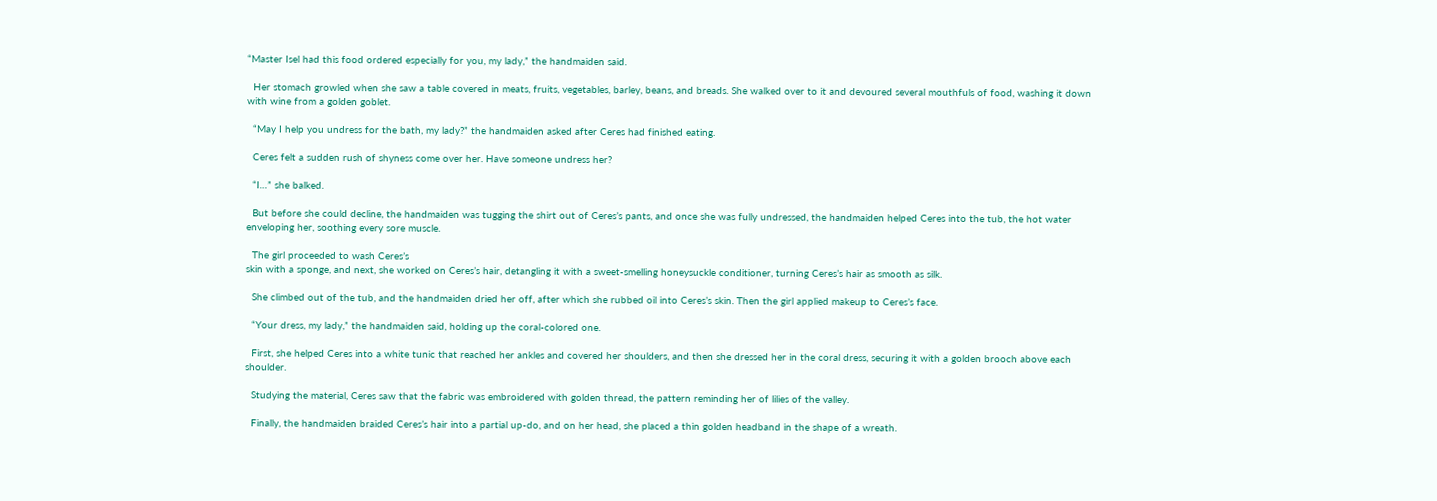“Master Isel had this food ordered especially for you, my lady,” the handmaiden said.

  Her stomach growled when she saw a table covered in meats, fruits, vegetables, barley, beans, and breads. She walked over to it and devoured several mouthfuls of food, washing it down with wine from a golden goblet.

  “May I help you undress for the bath, my lady?” the handmaiden asked after Ceres had finished eating.

  Ceres felt a sudden rush of shyness come over her. Have someone undress her?

  “I…” she balked.

  But before she could decline, the handmaiden was tugging the shirt out of Ceres’s pants, and once she was fully undressed, the handmaiden helped Ceres into the tub, the hot water enveloping her, soothing every sore muscle.

  The girl proceeded to wash Ceres’s
skin with a sponge, and next, she worked on Ceres’s hair, detangling it with a sweet-smelling honeysuckle conditioner, turning Ceres’s hair as smooth as silk.

  She climbed out of the tub, and the handmaiden dried her off, after which she rubbed oil into Ceres’s skin. Then the girl applied makeup to Ceres’s face.

  “Your dress, my lady,” the handmaiden said, holding up the coral-colored one.

  First, she helped Ceres into a white tunic that reached her ankles and covered her shoulders, and then she dressed her in the coral dress, securing it with a golden brooch above each shoulder.

  Studying the material, Ceres saw that the fabric was embroidered with golden thread, the pattern reminding her of lilies of the valley.

  Finally, the handmaiden braided Ceres’s hair into a partial up-do, and on her head, she placed a thin golden headband in the shape of a wreath.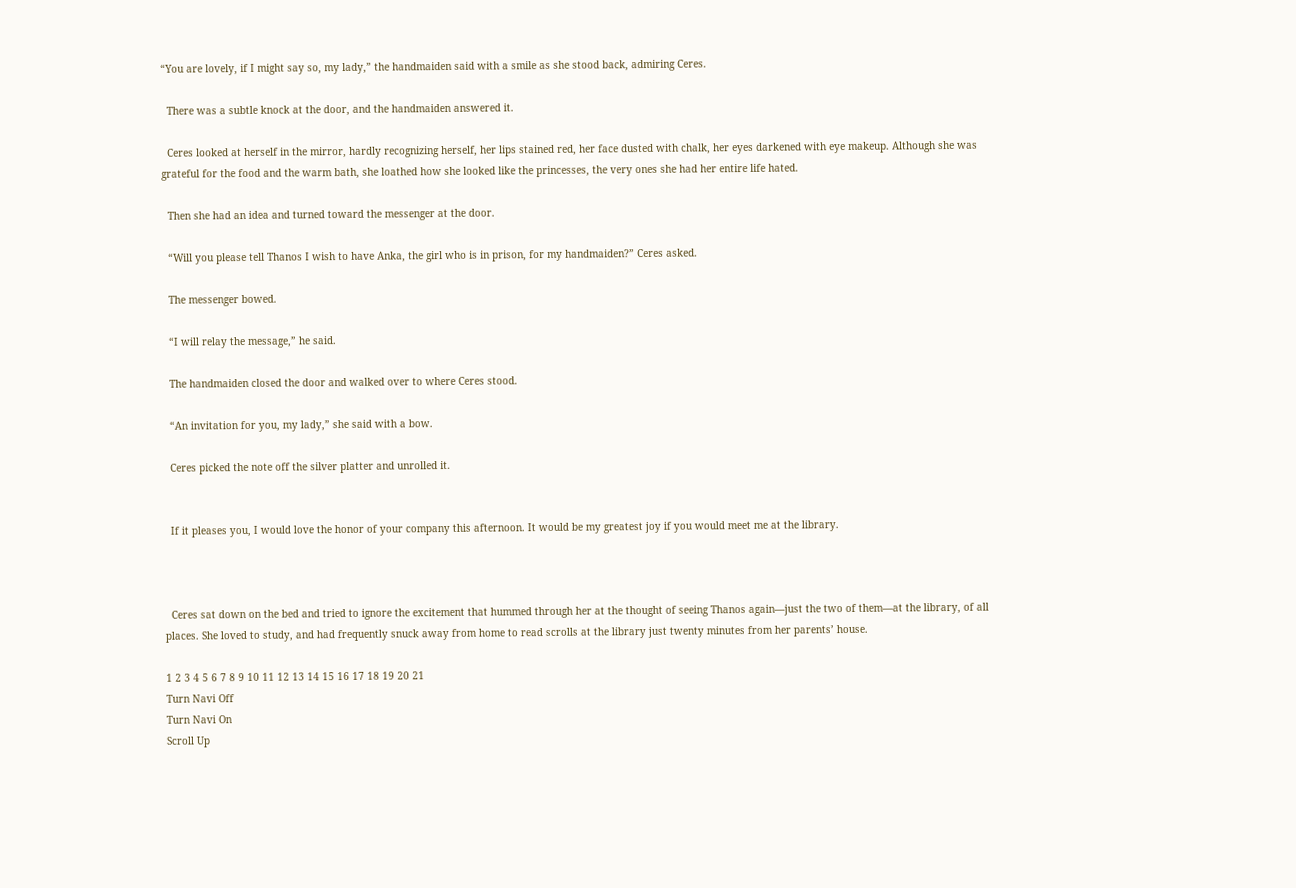“You are lovely, if I might say so, my lady,” the handmaiden said with a smile as she stood back, admiring Ceres.

  There was a subtle knock at the door, and the handmaiden answered it.

  Ceres looked at herself in the mirror, hardly recognizing herself, her lips stained red, her face dusted with chalk, her eyes darkened with eye makeup. Although she was grateful for the food and the warm bath, she loathed how she looked like the princesses, the very ones she had her entire life hated.

  Then she had an idea and turned toward the messenger at the door.

  “Will you please tell Thanos I wish to have Anka, the girl who is in prison, for my handmaiden?” Ceres asked.

  The messenger bowed.

  “I will relay the message,” he said.

  The handmaiden closed the door and walked over to where Ceres stood.

  “An invitation for you, my lady,” she said with a bow.

  Ceres picked the note off the silver platter and unrolled it.


  If it pleases you, I would love the honor of your company this afternoon. It would be my greatest joy if you would meet me at the library.



  Ceres sat down on the bed and tried to ignore the excitement that hummed through her at the thought of seeing Thanos again—just the two of them—at the library, of all places. She loved to study, and had frequently snuck away from home to read scrolls at the library just twenty minutes from her parents’ house.

1 2 3 4 5 6 7 8 9 10 11 12 13 14 15 16 17 18 19 20 21
Turn Navi Off
Turn Navi On
Scroll Up